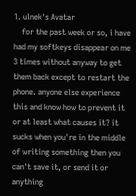1. ulnek's Avatar
    for the past week or so, i have had my softkeys disappear on me 3 times without anyway to get them back except to restart the phone. anyone else experience this and know how to prevent it or at least what causes it? it sucks when you're in the middle of writing something then you can't save it, or send it or anything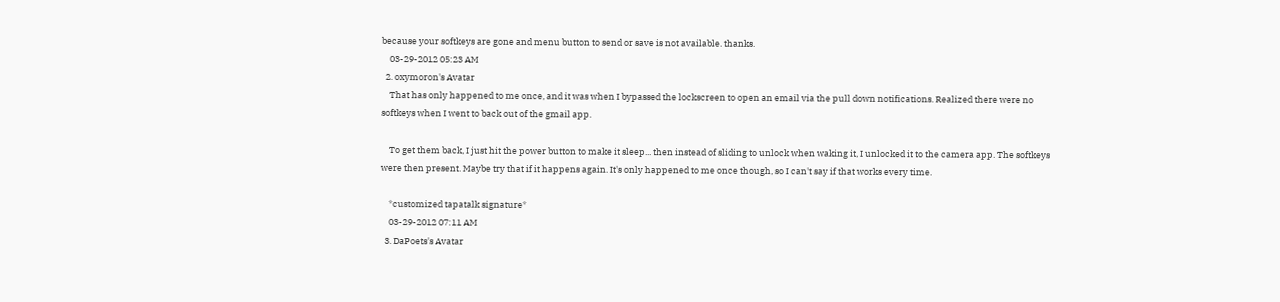because your softkeys are gone and menu button to send or save is not available. thanks.
    03-29-2012 05:23 AM
  2. oxymoron's Avatar
    That has only happened to me once, and it was when I bypassed the lockscreen to open an email via the pull down notifications. Realized there were no softkeys when I went to back out of the gmail app.

    To get them back, I just hit the power button to make it sleep... then instead of sliding to unlock when waking it, I unlocked it to the camera app. The softkeys were then present. Maybe try that if it happens again. It's only happened to me once though, so I can't say if that works every time.

    *customized tapatalk signature*
    03-29-2012 07:11 AM
  3. DaPoets's Avatar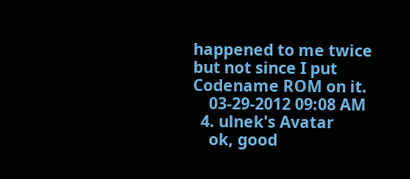happened to me twice but not since I put Codename ROM on it.
    03-29-2012 09:08 AM
  4. ulnek's Avatar
    ok, good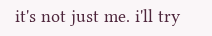it's not just me. i'll try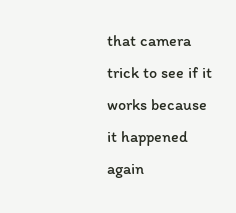that camera trick to see if it works because it happened again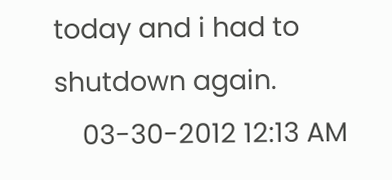today and i had to shutdown again.
    03-30-2012 12:13 AM